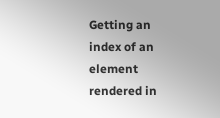Getting an index of an element rendered in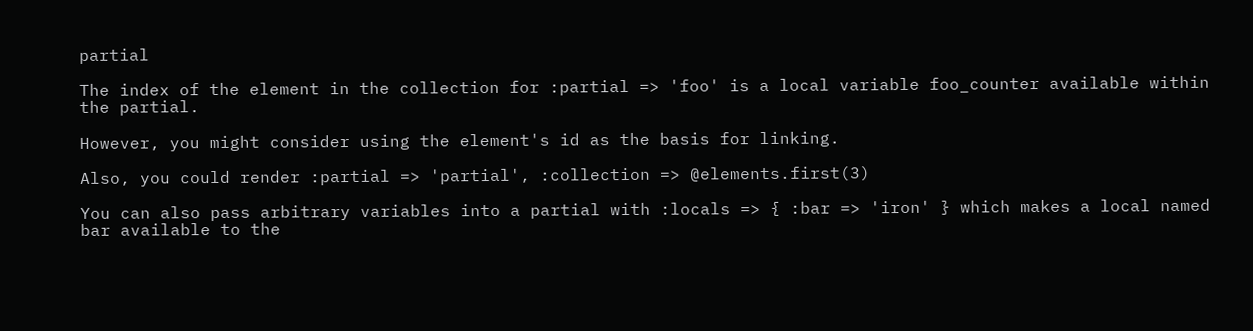partial

The index of the element in the collection for :partial => 'foo' is a local variable foo_counter available within the partial.

However, you might consider using the element's id as the basis for linking.

Also, you could render :partial => 'partial', :collection => @elements.first(3)

You can also pass arbitrary variables into a partial with :locals => { :bar => 'iron' } which makes a local named bar available to the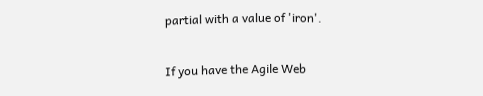partial with a value of 'iron'.

If you have the Agile Web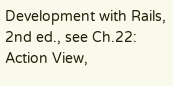Development with Rails, 2nd ed., see Ch.22: Action View,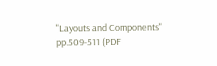"Layouts and Components" pp.509-511 (PDF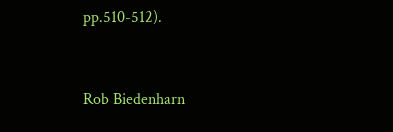pp.510-512).


Rob Biedenharn